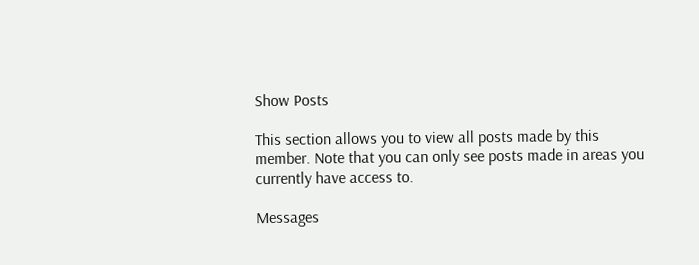Show Posts

This section allows you to view all posts made by this member. Note that you can only see posts made in areas you currently have access to.

Messages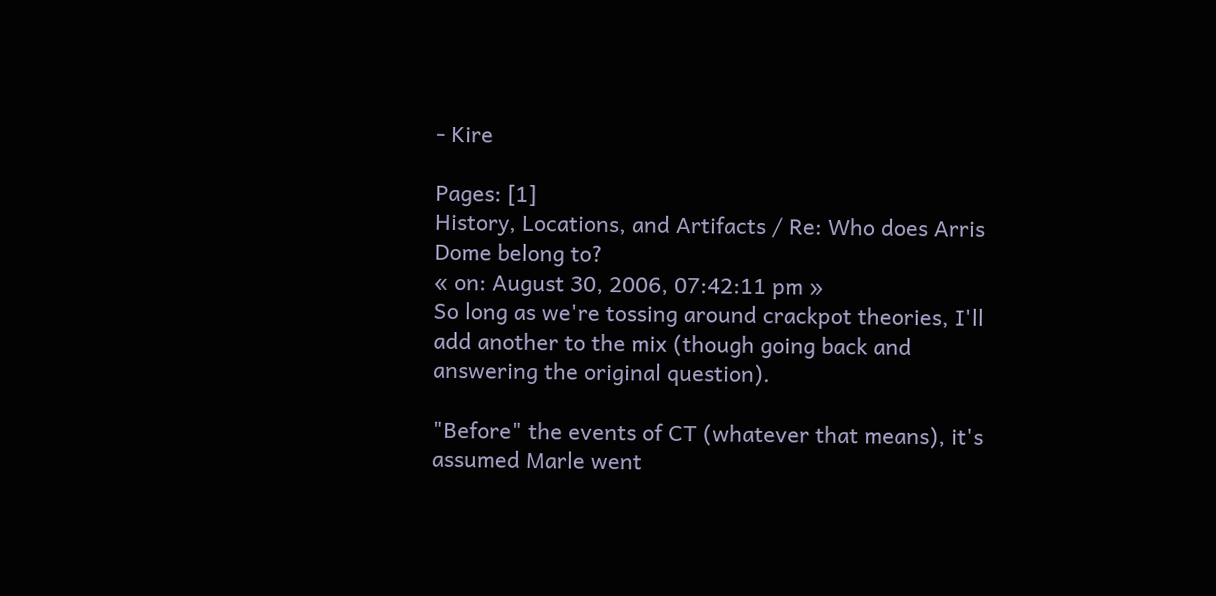- Kire

Pages: [1]
History, Locations, and Artifacts / Re: Who does Arris Dome belong to?
« on: August 30, 2006, 07:42:11 pm »
So long as we're tossing around crackpot theories, I'll add another to the mix (though going back and answering the original question).

"Before" the events of CT (whatever that means), it's assumed Marle went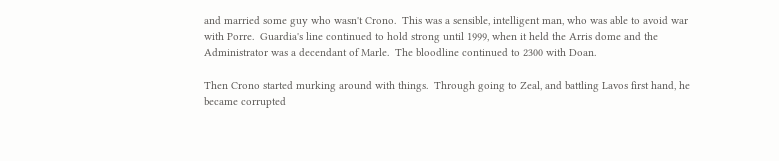and married some guy who wasn't Crono.  This was a sensible, intelligent man, who was able to avoid war with Porre.  Guardia's line continued to hold strong until 1999, when it held the Arris dome and the Administrator was a decendant of Marle.  The bloodline continued to 2300 with Doan.

Then Crono started murking around with things.  Through going to Zeal, and battling Lavos first hand, he became corrupted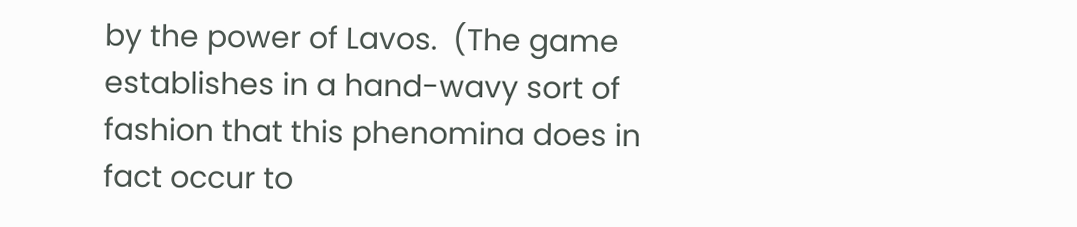by the power of Lavos.  (The game establishes in a hand-wavy sort of fashion that this phenomina does in fact occur to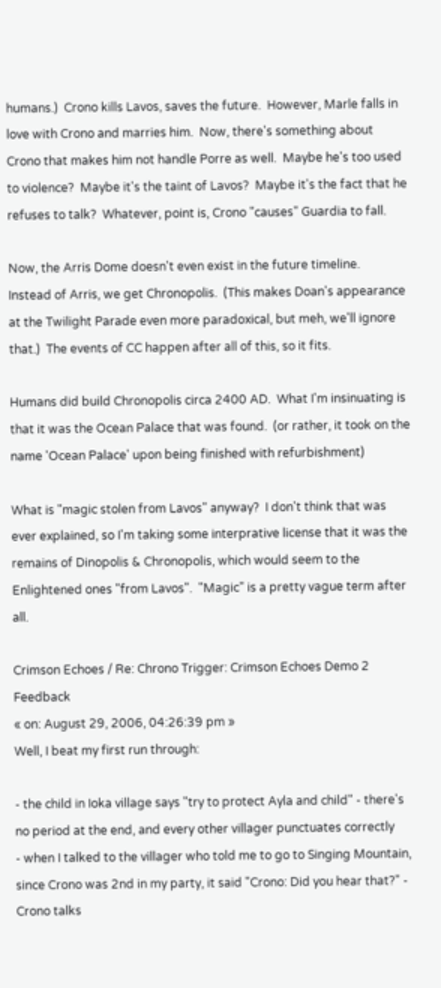humans.)  Crono kills Lavos, saves the future.  However, Marle falls in love with Crono and marries him.  Now, there's something about Crono that makes him not handle Porre as well.  Maybe he's too used to violence?  Maybe it's the taint of Lavos?  Maybe it's the fact that he refuses to talk?  Whatever, point is, Crono "causes" Guardia to fall.

Now, the Arris Dome doesn't even exist in the future timeline.  Instead of Arris, we get Chronopolis.  (This makes Doan's appearance at the Twilight Parade even more paradoxical, but meh, we'll ignore that.)  The events of CC happen after all of this, so it fits.

Humans did build Chronopolis circa 2400 AD.  What I'm insinuating is that it was the Ocean Palace that was found.  (or rather, it took on the name 'Ocean Palace' upon being finished with refurbishment)

What is "magic stolen from Lavos" anyway?  I don't think that was ever explained, so I'm taking some interprative license that it was the remains of Dinopolis & Chronopolis, which would seem to the Enlightened ones "from Lavos".  "Magic" is a pretty vague term after all.

Crimson Echoes / Re: Chrono Trigger: Crimson Echoes Demo 2 Feedback
« on: August 29, 2006, 04:26:39 pm »
Well, I beat my first run through:

- the child in Ioka village says "try to protect Ayla and child" - there's no period at the end, and every other villager punctuates correctly
- when I talked to the villager who told me to go to Singing Mountain, since Crono was 2nd in my party, it said "Crono: Did you hear that?" - Crono talks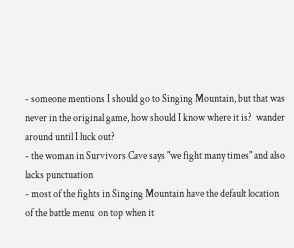- someone mentions I should go to Singing Mountain, but that was never in the original game, how should I know where it is?  wander around until I luck out?
- the woman in Survivors Cave says "we fight many times" and also lacks punctuation
- most of the fights in Singing Mountain have the default location of the battle menu  on top when it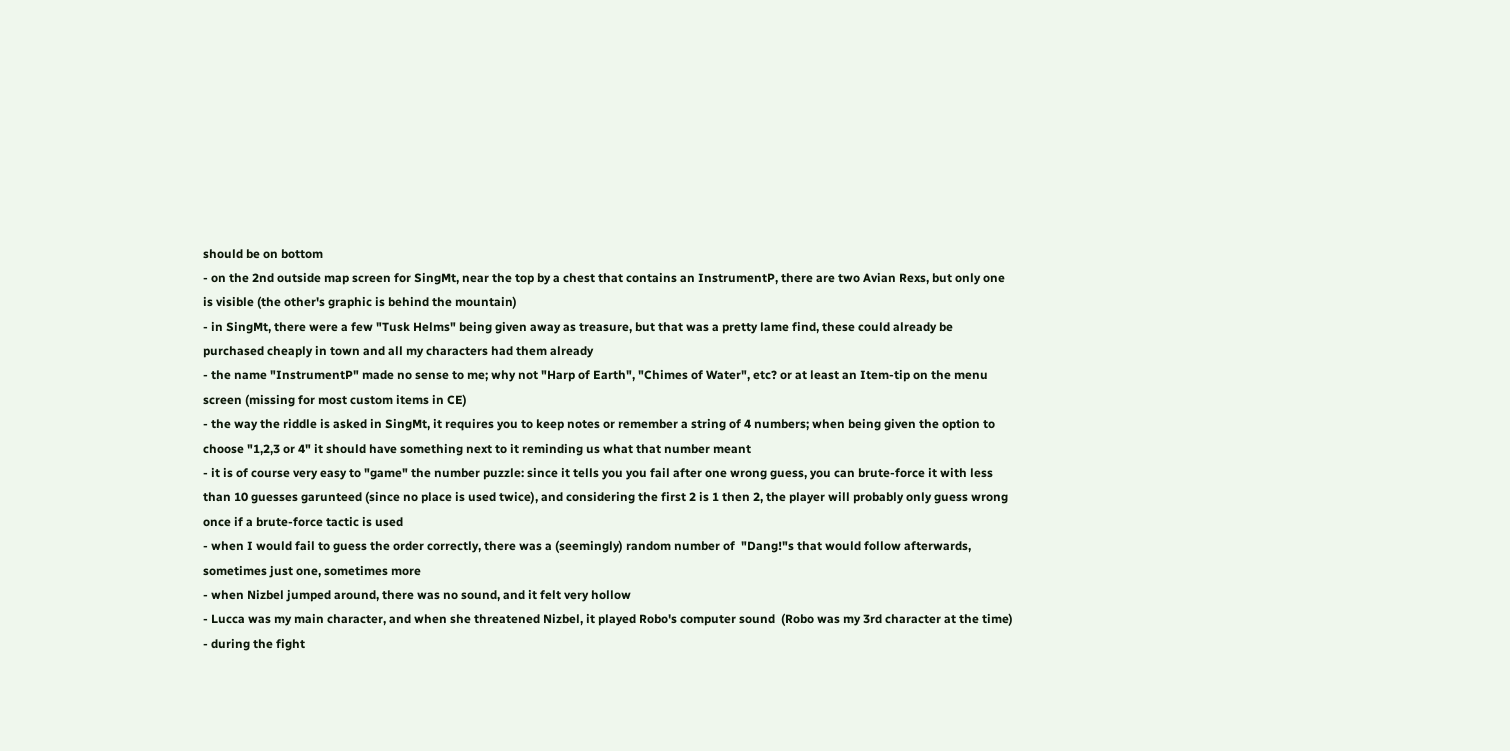should be on bottom
- on the 2nd outside map screen for SingMt, near the top by a chest that contains an InstrumentP, there are two Avian Rexs, but only one is visible (the other's graphic is behind the mountain)
- in SingMt, there were a few "Tusk Helms" being given away as treasure, but that was a pretty lame find, these could already be purchased cheaply in town and all my characters had them already
- the name "InstrumentP" made no sense to me; why not "Harp of Earth", "Chimes of Water", etc? or at least an Item-tip on the menu screen (missing for most custom items in CE)
- the way the riddle is asked in SingMt, it requires you to keep notes or remember a string of 4 numbers; when being given the option to choose "1,2,3 or 4" it should have something next to it reminding us what that number meant
- it is of course very easy to "game" the number puzzle: since it tells you you fail after one wrong guess, you can brute-force it with less than 10 guesses garunteed (since no place is used twice), and considering the first 2 is 1 then 2, the player will probably only guess wrong once if a brute-force tactic is used
- when I would fail to guess the order correctly, there was a (seemingly) random number of  "Dang!"s that would follow afterwards, sometimes just one, sometimes more
- when Nizbel jumped around, there was no sound, and it felt very hollow
- Lucca was my main character, and when she threatened Nizbel, it played Robo's computer sound  (Robo was my 3rd character at the time)
- during the fight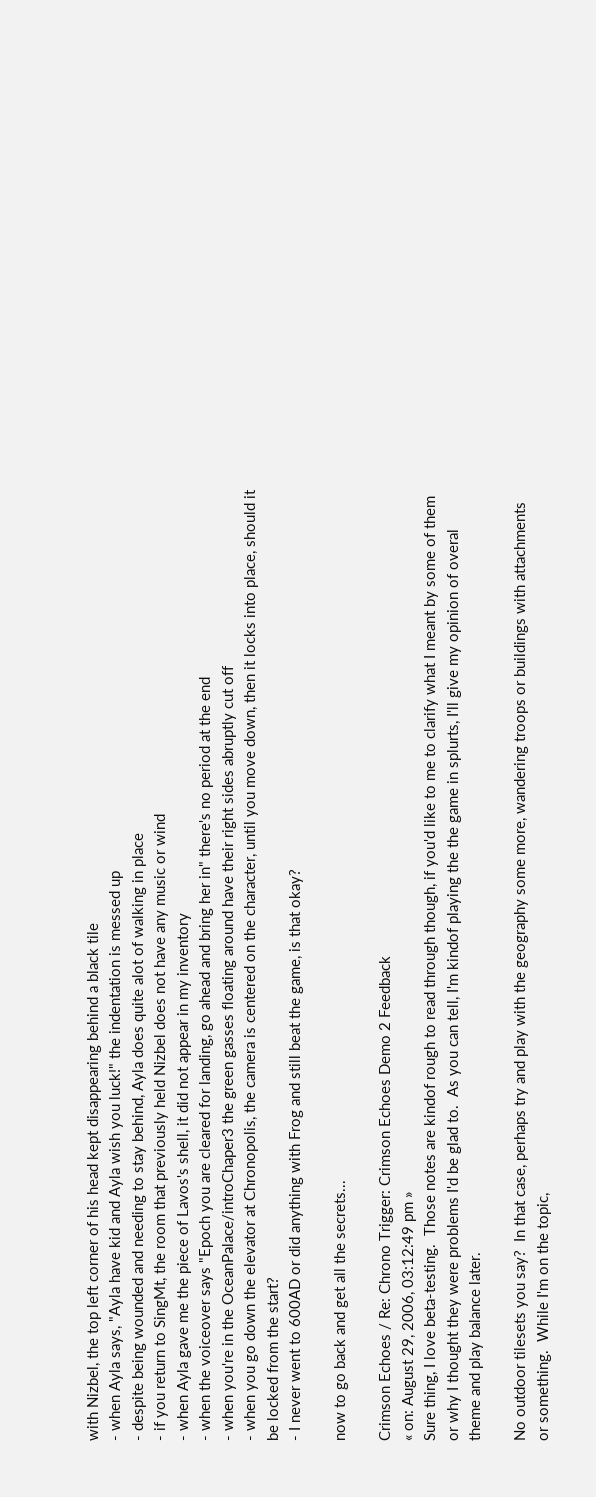with Nizbel, the top left corner of his head kept disappearing behind a black tile
- when Ayla says, "Ayla have kid and Ayla wish you luck!" the indentation is messed up
- despite being wounded and needing to stay behind, Ayla does quite alot of walking in place
- if you return to SingMt, the room that previously held Nizbel does not have any music or wind
- when Ayla gave me the piece of Lavos's shell, it did not appear in my inventory
- when the voiceover says "Epoch you are cleared for landing, go ahead and bring her in" there's no period at the end
- when you're in the OceanPalace/introChaper3 the green gasses floating around have their right sides abruptly cut off
- when you go down the elevator at Chronopolis, the camera is centered on the character, until you move down, then it locks into place, should it be locked from the start?
- I never went to 600AD or did anything with Frog and still beat the game, is that okay?

now to go back and get all the secrets...

Crimson Echoes / Re: Chrono Trigger: Crimson Echoes Demo 2 Feedback
« on: August 29, 2006, 03:12:49 pm »
Sure thing, I love beta-testing.  Those notes are kindof rough to read through though, if you'd like to me to clarify what I meant by some of them or why I thought they were problems I'd be glad to.  As you can tell, I'm kindof playing the the game in splurts, I'll give my opinion of overal theme and play balance later.

No outdoor tilesets you say?  In that case, perhaps try and play with the geography some more, wandering troops or buildings with attachments or something.  While I'm on the topic,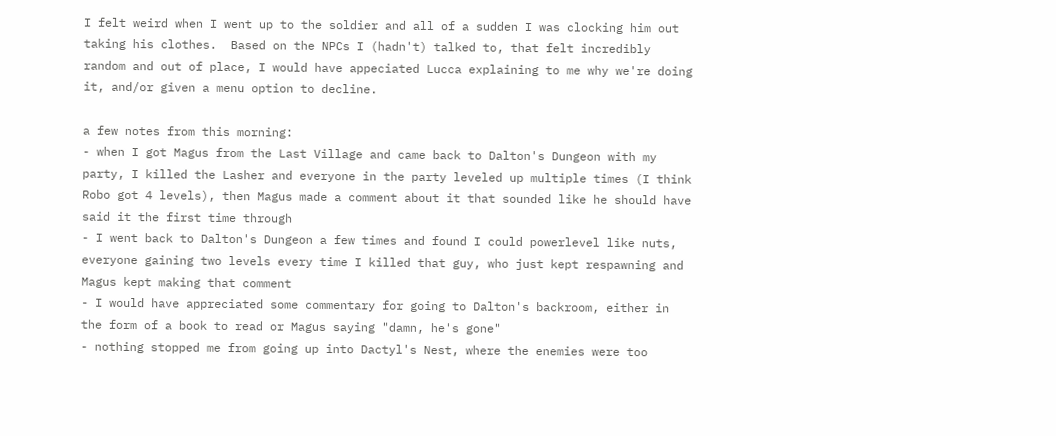I felt weird when I went up to the soldier and all of a sudden I was clocking him out taking his clothes.  Based on the NPCs I (hadn't) talked to, that felt incredibly random and out of place, I would have appeciated Lucca explaining to me why we're doing it, and/or given a menu option to decline.

a few notes from this morning:
- when I got Magus from the Last Village and came back to Dalton's Dungeon with my party, I killed the Lasher and everyone in the party leveled up multiple times (I think Robo got 4 levels), then Magus made a comment about it that sounded like he should have said it the first time through
- I went back to Dalton's Dungeon a few times and found I could powerlevel like nuts, everyone gaining two levels every time I killed that guy, who just kept respawning and Magus kept making that comment
- I would have appreciated some commentary for going to Dalton's backroom, either in the form of a book to read or Magus saying "damn, he's gone"
- nothing stopped me from going up into Dactyl's Nest, where the enemies were too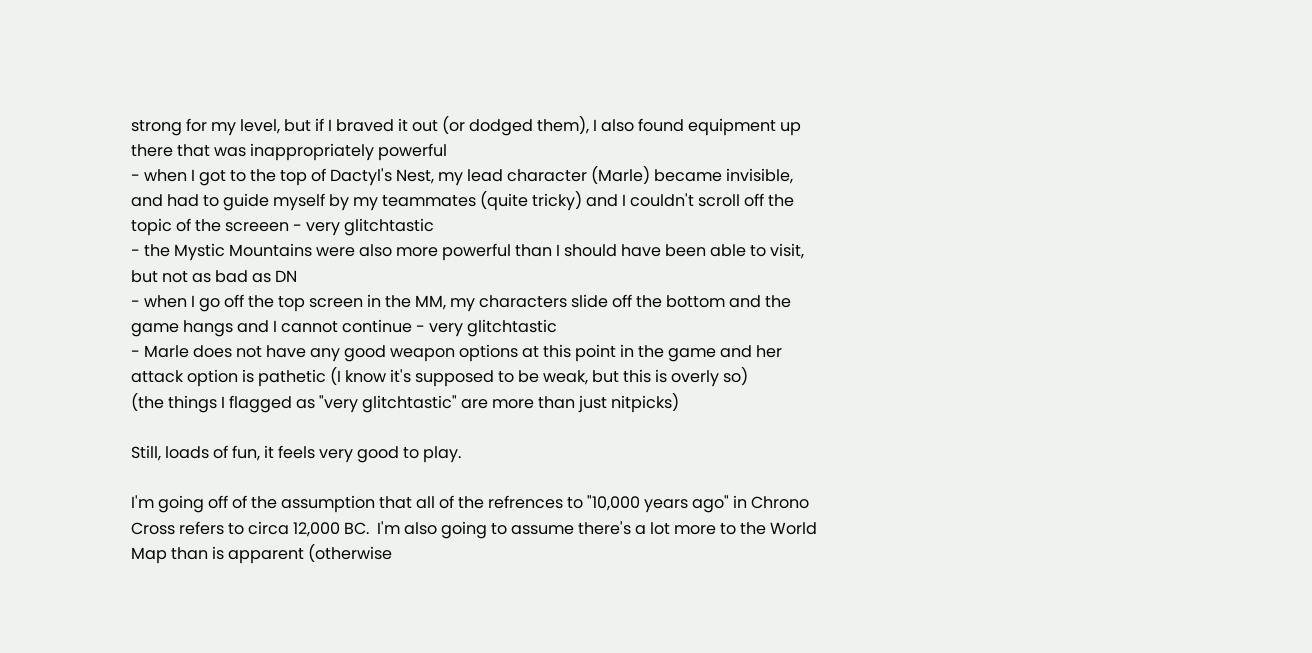strong for my level, but if I braved it out (or dodged them), I also found equipment up there that was inappropriately powerful
- when I got to the top of Dactyl's Nest, my lead character (Marle) became invisible, and had to guide myself by my teammates (quite tricky) and I couldn't scroll off the topic of the screeen - very glitchtastic
- the Mystic Mountains were also more powerful than I should have been able to visit, but not as bad as DN
- when I go off the top screen in the MM, my characters slide off the bottom and the game hangs and I cannot continue - very glitchtastic
- Marle does not have any good weapon options at this point in the game and her attack option is pathetic (I know it's supposed to be weak, but this is overly so)
(the things I flagged as "very glitchtastic" are more than just nitpicks)

Still, loads of fun, it feels very good to play.

I'm going off of the assumption that all of the refrences to "10,000 years ago" in Chrono Cross refers to circa 12,000 BC.  I'm also going to assume there's a lot more to the World Map than is apparent (otherwise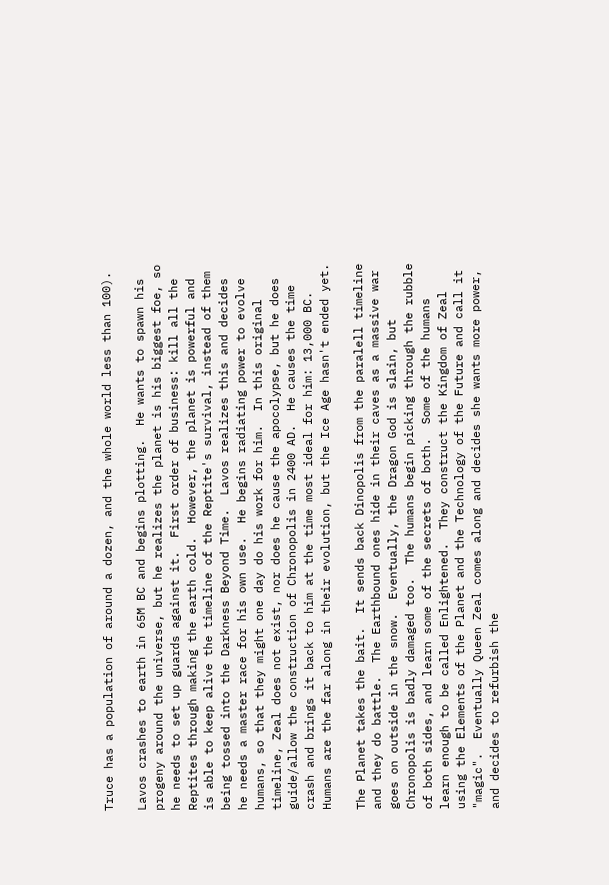Truce has a population of around a dozen, and the whole world less than 100).

Lavos crashes to earth in 65M BC and begins plotting.  He wants to spawn his progeny around the universe, but he realizes the planet is his biggest foe, so he needs to set up guards against it.  First order of business: kill all the Reptites through making the earth cold.  However, the planet is powerful and is able to keep alive the timeline of the Reptite's survival, instead of them being tossed into the Darkness Beyond Time.  Lavos realizes this and decides he needs a master race for his own use.  He begins radiating power to evolve humans, so that they might one day do his work for him.  In this original timeline, Zeal does not exist, nor does he cause the apocolypse, but he does guide/allow the construction of Chronopolis in 2400 AD.  He causes the time crash and brings it back to him at the time most ideal for him: 13,000 BC.  Humans are the far along in their evolution, but the Ice Age hasn't ended yet.

The Planet takes the bait.  It sends back Dinopolis from the paralell timeline and they do battle.  The Earthbound ones hide in their caves as a massive war goes on outside in the snow.  Eventually, the Dragon God is slain, but Chronopolis is badly damaged too.  The humans begin picking through the rubble of both sides, and learn some of the secrets of both.  Some of the humans learn enough to be called Enlightened.  They construct the Kingdom of Zeal using the Elements of the Planet and the Technology of the Future and call it "magic".  Eventually Queen Zeal comes along and decides she wants more power, and decides to refurbish the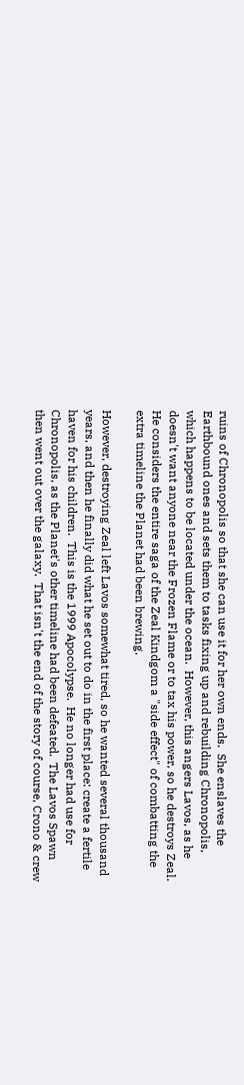ruins of Chronopolis so that she can use it for her own ends.  She enslaves the Earthbound ones and sets them to tasks fixing up and rebuilding Chronopolis, which happens to be located under the ocean.  However, this angers Lavos, as he doesn't want anyone near the Frozen Flame or to tax his power, so he destroys Zeal.  He considers the entire saga of the Zeal Kindgom a "side effect" of combatting the extra timeline the Planet had been brewing.

However, destroying Zeal left Lavos somewhat tired, so he wanted several thousand years, and then he finally did what he set out to do in the first place: create a fertile haven for his children.  This is the 1999 Apocolypse.  He no longer had use for Chronopolis, as the Planet's other timeline had been defeated.  The Lavos Spawn then went out over the galaxy.  That isn't the end of the story of course, Crono & crew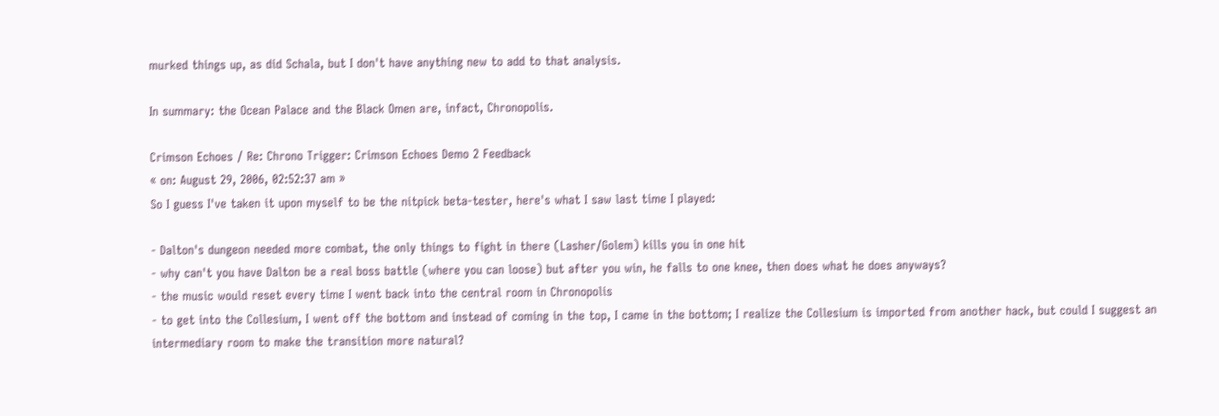murked things up, as did Schala, but I don't have anything new to add to that analysis.

In summary: the Ocean Palace and the Black Omen are, infact, Chronopolis.

Crimson Echoes / Re: Chrono Trigger: Crimson Echoes Demo 2 Feedback
« on: August 29, 2006, 02:52:37 am »
So I guess I've taken it upon myself to be the nitpick beta-tester, here's what I saw last time I played:

- Dalton's dungeon needed more combat, the only things to fight in there (Lasher/Golem) kills you in one hit
- why can't you have Dalton be a real boss battle (where you can loose) but after you win, he falls to one knee, then does what he does anyways?
- the music would reset every time I went back into the central room in Chronopolis
- to get into the Collesium, I went off the bottom and instead of coming in the top, I came in the bottom; I realize the Collesium is imported from another hack, but could I suggest an intermediary room to make the transition more natural?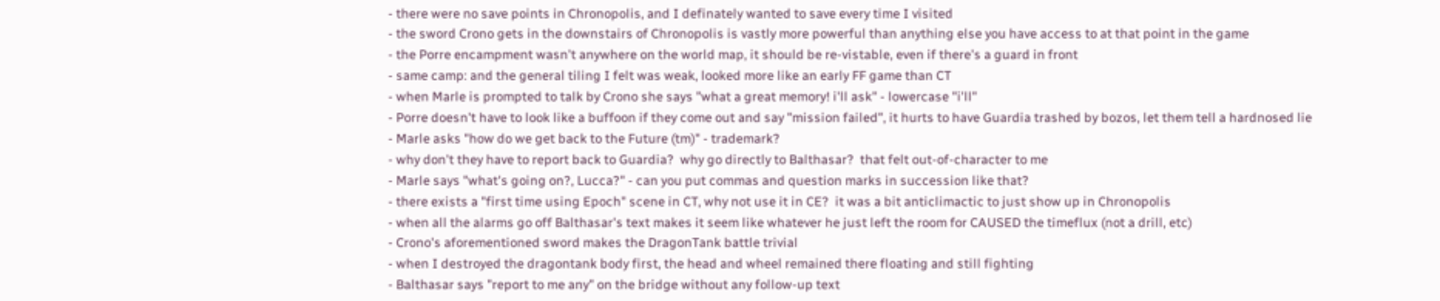- there were no save points in Chronopolis, and I definately wanted to save every time I visited
- the sword Crono gets in the downstairs of Chronopolis is vastly more powerful than anything else you have access to at that point in the game
- the Porre encampment wasn't anywhere on the world map, it should be re-vistable, even if there's a guard in front
- same camp: and the general tiling I felt was weak, looked more like an early FF game than CT
- when Marle is prompted to talk by Crono she says "what a great memory! i'll ask" - lowercase "i'll"
- Porre doesn't have to look like a buffoon if they come out and say "mission failed", it hurts to have Guardia trashed by bozos, let them tell a hardnosed lie
- Marle asks "how do we get back to the Future (tm)" - trademark?
- why don't they have to report back to Guardia?  why go directly to Balthasar?  that felt out-of-character to me
- Marle says "what's going on?, Lucca?" - can you put commas and question marks in succession like that?
- there exists a "first time using Epoch" scene in CT, why not use it in CE?  it was a bit anticlimactic to just show up in Chronopolis
- when all the alarms go off Balthasar's text makes it seem like whatever he just left the room for CAUSED the timeflux (not a drill, etc)
- Crono's aforementioned sword makes the DragonTank battle trivial
- when I destroyed the dragontank body first, the head and wheel remained there floating and still fighting
- Balthasar says "report to me any" on the bridge without any follow-up text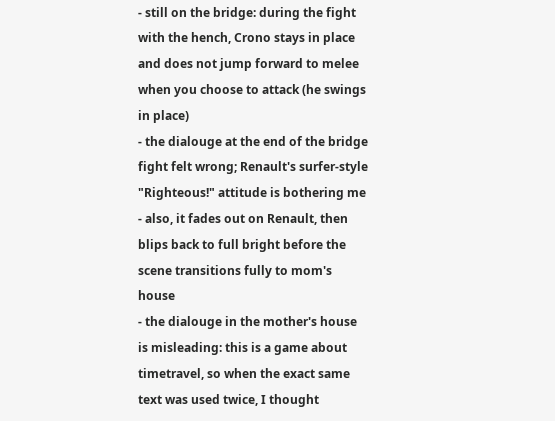- still on the bridge: during the fight with the hench, Crono stays in place and does not jump forward to melee when you choose to attack (he swings in place)
- the dialouge at the end of the bridge fight felt wrong; Renault's surfer-style "Righteous!" attitude is bothering me
- also, it fades out on Renault, then blips back to full bright before the scene transitions fully to mom's house
- the dialouge in the mother's house is misleading: this is a game about timetravel, so when the exact same text was used twice, I thought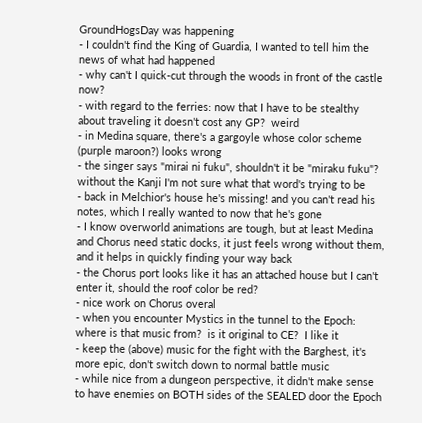GroundHogsDay was happening
- I couldn't find the King of Guardia, I wanted to tell him the news of what had happened
- why can't I quick-cut through the woods in front of the castle now?
- with regard to the ferries: now that I have to be stealthy about traveling it doesn't cost any GP?  weird
- in Medina square, there's a gargoyle whose color scheme (purple maroon?) looks wrong
- the singer says "mirai ni fuku", shouldn't it be "miraku fuku"?  without the Kanji I'm not sure what that word's trying to be
- back in Melchior's house he's missing! and you can't read his notes, which I really wanted to now that he's gone
- I know overworld animations are tough, but at least Medina and Chorus need static docks, it just feels wrong without them, and it helps in quickly finding your way back
- the Chorus port looks like it has an attached house but I can't enter it, should the roof color be red?
- nice work on Chorus overal
- when you encounter Mystics in the tunnel to the Epoch: where is that music from?  is it original to CE?  I like it
- keep the (above) music for the fight with the Barghest, it's more epic, don't switch down to normal battle music
- while nice from a dungeon perspective, it didn't make sense to have enemies on BOTH sides of the SEALED door the Epoch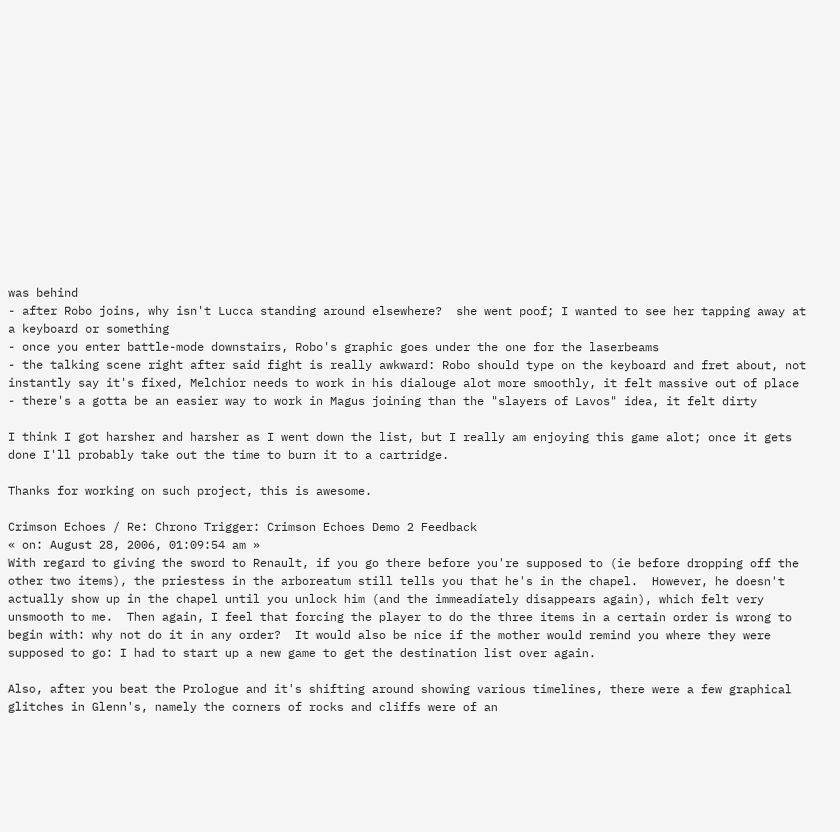was behind
- after Robo joins, why isn't Lucca standing around elsewhere?  she went poof; I wanted to see her tapping away at a keyboard or something
- once you enter battle-mode downstairs, Robo's graphic goes under the one for the laserbeams
- the talking scene right after said fight is really awkward: Robo should type on the keyboard and fret about, not instantly say it's fixed, Melchior needs to work in his dialouge alot more smoothly, it felt massive out of place
- there's a gotta be an easier way to work in Magus joining than the "slayers of Lavos" idea, it felt dirty

I think I got harsher and harsher as I went down the list, but I really am enjoying this game alot; once it gets done I'll probably take out the time to burn it to a cartridge.

Thanks for working on such project, this is awesome.

Crimson Echoes / Re: Chrono Trigger: Crimson Echoes Demo 2 Feedback
« on: August 28, 2006, 01:09:54 am »
With regard to giving the sword to Renault, if you go there before you're supposed to (ie before dropping off the other two items), the priestess in the arboreatum still tells you that he's in the chapel.  However, he doesn't actually show up in the chapel until you unlock him (and the immeadiately disappears again), which felt very unsmooth to me.  Then again, I feel that forcing the player to do the three items in a certain order is wrong to begin with: why not do it in any order?  It would also be nice if the mother would remind you where they were supposed to go: I had to start up a new game to get the destination list over again.

Also, after you beat the Prologue and it's shifting around showing various timelines, there were a few graphical glitches in Glenn's, namely the corners of rocks and cliffs were of an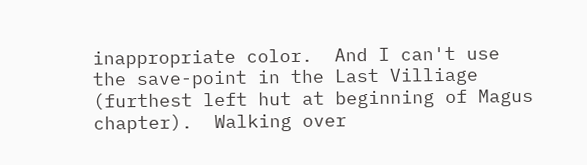inappropriate color.  And I can't use the save-point in the Last Villiage (furthest left hut at beginning of Magus chapter).  Walking over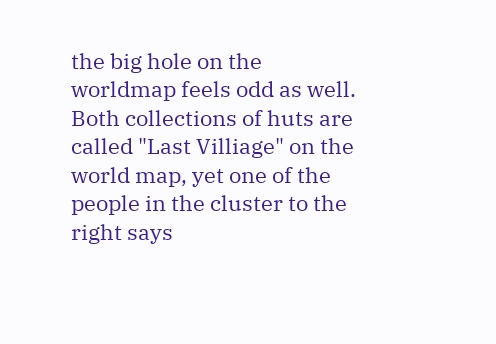the big hole on the worldmap feels odd as well.  Both collections of huts are called "Last Villiage" on the world map, yet one of the people in the cluster to the right says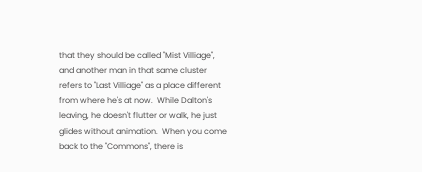that they should be called "Mist Villiage", and another man in that same cluster refers to "Last Villiage" as a place different from where he's at now.  While Dalton's leaving, he doesn't flutter or walk, he just glides without animation.  When you come back to the "Commons", there is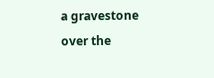a gravestone over the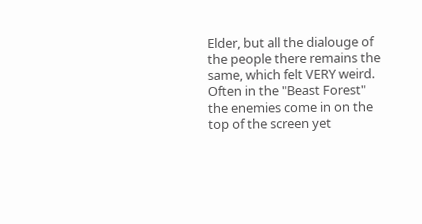Elder, but all the dialouge of the people there remains the same, which felt VERY weird.  Often in the "Beast Forest" the enemies come in on the top of the screen yet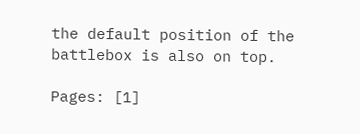the default position of the battlebox is also on top.

Pages: [1]